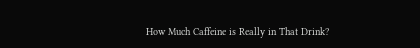How Much Caffeine is Really in That Drink?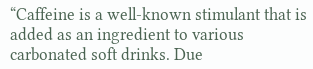“Caffeine is a well-known stimulant that is added as an ingredient to various carbonated soft drinks. Due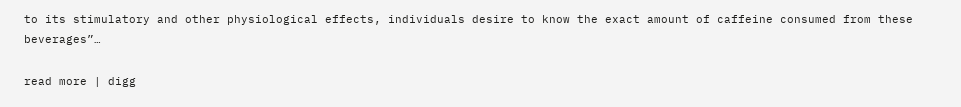to its stimulatory and other physiological effects, individuals desire to know the exact amount of caffeine consumed from these beverages”…

read more | digg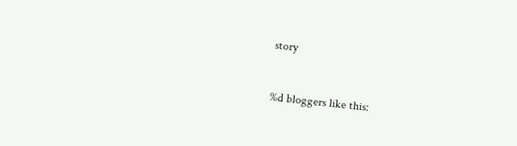story


%d bloggers like this: